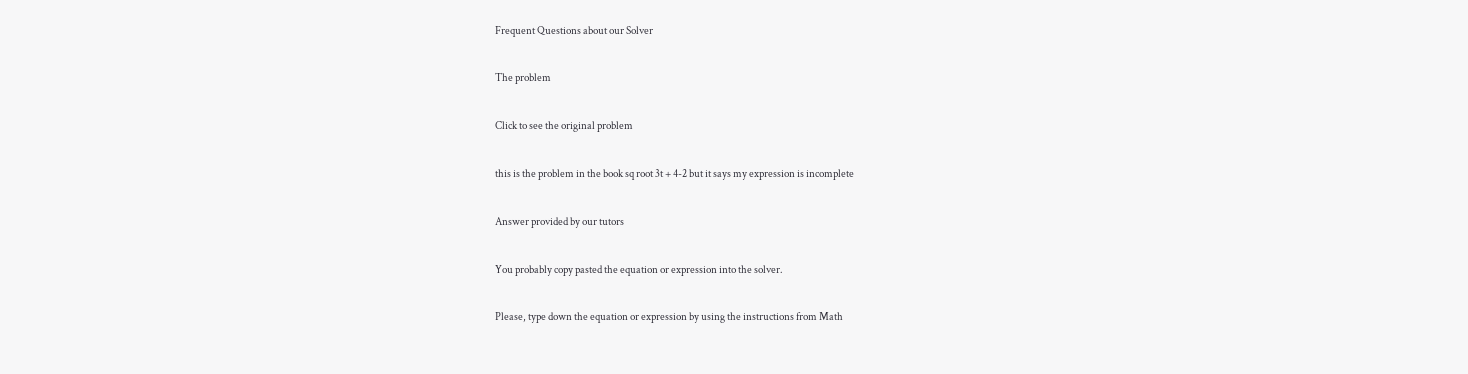Frequent Questions about our Solver

The problem

Click to see the original problem

this is the problem in the book sq root 3t + 4-2 but it says my expression is incomplete

Answer provided by our tutors

You probably copy pasted the equation or expression into the solver.

Please, type down the equation or expression by using the instructions from Math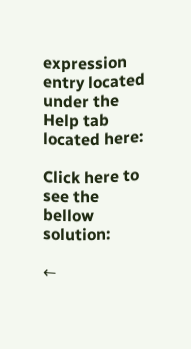expression entry located under the Help tab located here:

Click here to see the bellow solution:

←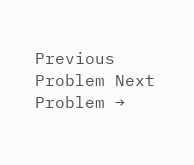Previous Problem Next Problem →